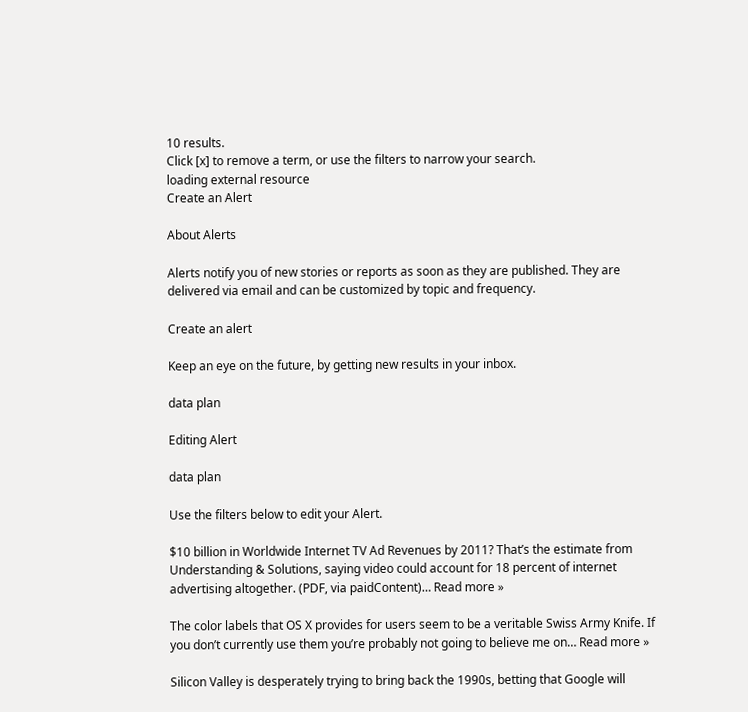10 results.
Click [x] to remove a term, or use the filters to narrow your search.
loading external resource
Create an Alert

About Alerts

Alerts notify you of new stories or reports as soon as they are published. They are delivered via email and can be customized by topic and frequency.

Create an alert

Keep an eye on the future, by getting new results in your inbox.

data plan

Editing Alert

data plan

Use the filters below to edit your Alert.

$10 billion in Worldwide Internet TV Ad Revenues by 2011? That’s the estimate from Understanding & Solutions, saying video could account for 18 percent of internet advertising altogether. (PDF, via paidContent)… Read more »

The color labels that OS X provides for users seem to be a veritable Swiss Army Knife. If you don’t currently use them you’re probably not going to believe me on… Read more »

Silicon Valley is desperately trying to bring back the 1990s, betting that Google will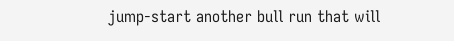jump-start another bull run that will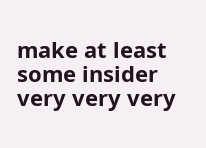make at least some insider very very very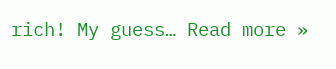rich! My guess… Read more »